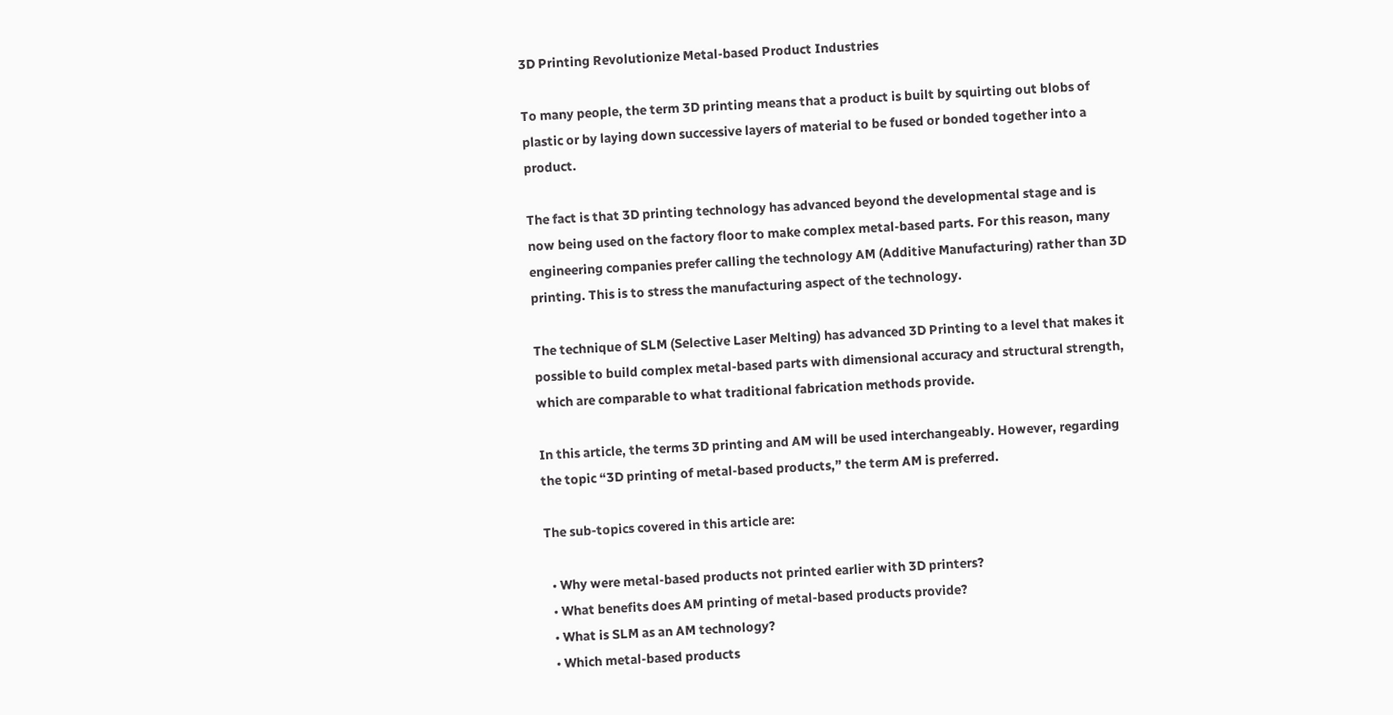3D Printing Revolutionize Metal-based Product Industries

To many people, the term 3D printing means that a product is built by squirting out blobs of plastic or by laying down successive layers of material to be fused or bonded together into a product.

The fact is that 3D printing technology has advanced beyond the developmental stage and is now being used on the factory floor to make complex metal-based parts. For this reason, many engineering companies prefer calling the technology AM (Additive Manufacturing) rather than 3D printing. This is to stress the manufacturing aspect of the technology.

The technique of SLM (Selective Laser Melting) has advanced 3D Printing to a level that makes it possible to build complex metal-based parts with dimensional accuracy and structural strength, which are comparable to what traditional fabrication methods provide.

In this article, the terms 3D printing and AM will be used interchangeably. However, regarding the topic “3D printing of metal-based products,” the term AM is preferred.

The sub-topics covered in this article are:

  • Why were metal-based products not printed earlier with 3D printers?
  • What benefits does AM printing of metal-based products provide?
  • What is SLM as an AM technology?
  • Which metal-based products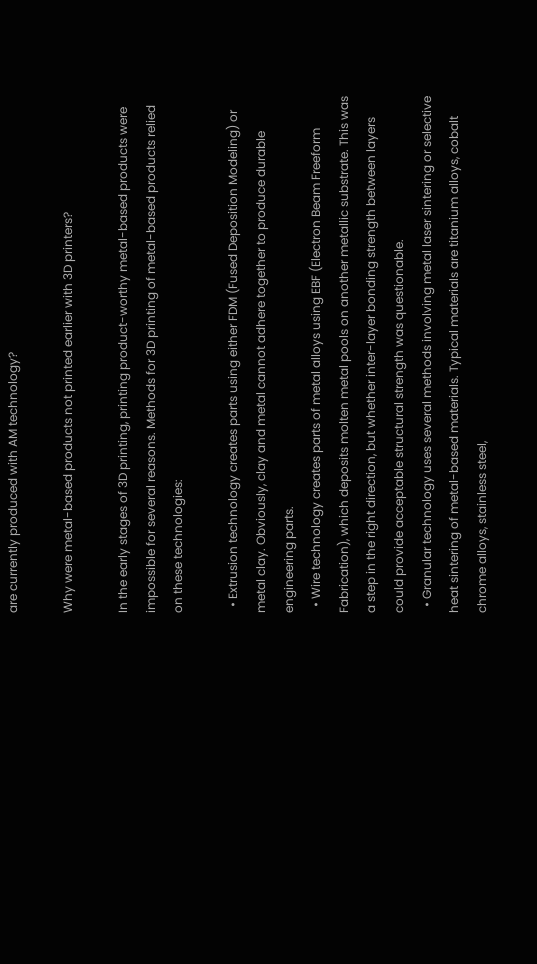are currently produced with AM technology?

Why were metal-based products not printed earlier with 3D printers?

In the early stages of 3D printing, printing product-worthy metal-based products were impossible for several reasons. Methods for 3D printing of metal-based products relied on these technologies:

  • Extrusion technology creates parts using either FDM (Fused Deposition Modeling) or metal clay. Obviously, clay and metal cannot adhere together to produce durable engineering parts.
  • Wire technology creates parts of metal alloys using EBF (Electron Beam Freeform Fabrication), which deposits molten metal pools on another metallic substrate. This was a step in the right direction, but whether inter-layer bonding strength between layers could provide acceptable structural strength was questionable.
  • Granular technology uses several methods involving metal laser sintering or selective heat sintering of metal-based materials. Typical materials are titanium alloys, cobalt chrome alloys, stainless steel,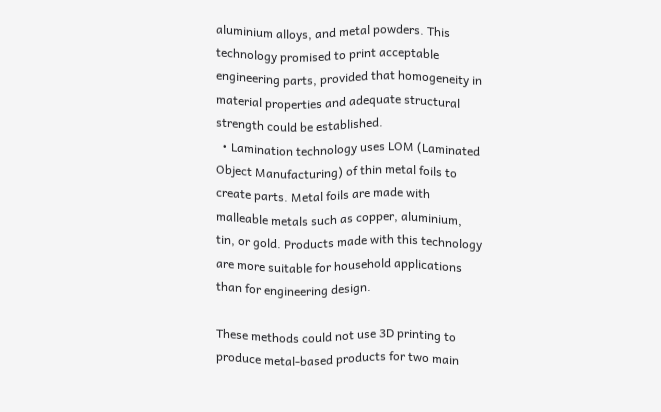aluminium alloys, and metal powders. This technology promised to print acceptable engineering parts, provided that homogeneity in material properties and adequate structural strength could be established.
  • Lamination technology uses LOM (Laminated Object Manufacturing) of thin metal foils to create parts. Metal foils are made with malleable metals such as copper, aluminium, tin, or gold. Products made with this technology are more suitable for household applications than for engineering design.

These methods could not use 3D printing to produce metal-based products for two main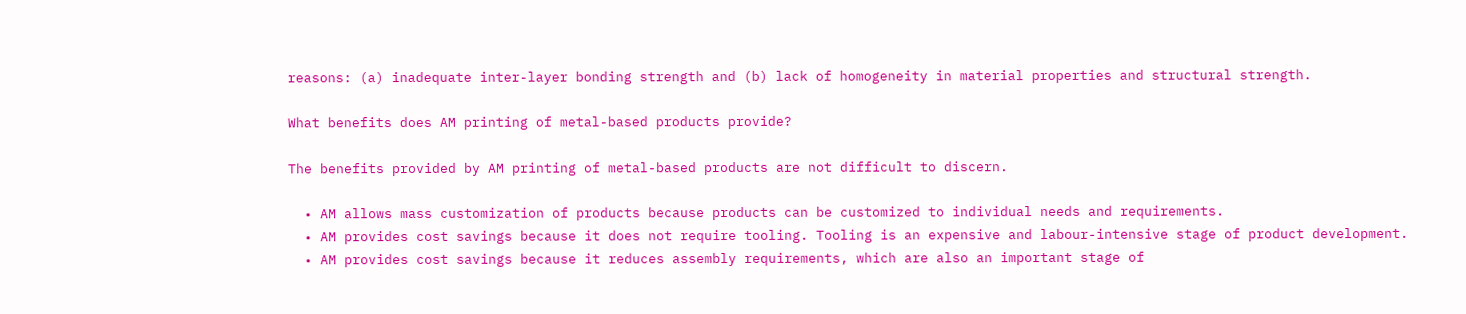reasons: (a) inadequate inter-layer bonding strength and (b) lack of homogeneity in material properties and structural strength.

What benefits does AM printing of metal-based products provide?

The benefits provided by AM printing of metal-based products are not difficult to discern.

  • AM allows mass customization of products because products can be customized to individual needs and requirements.
  • AM provides cost savings because it does not require tooling. Tooling is an expensive and labour-intensive stage of product development.
  • AM provides cost savings because it reduces assembly requirements, which are also an important stage of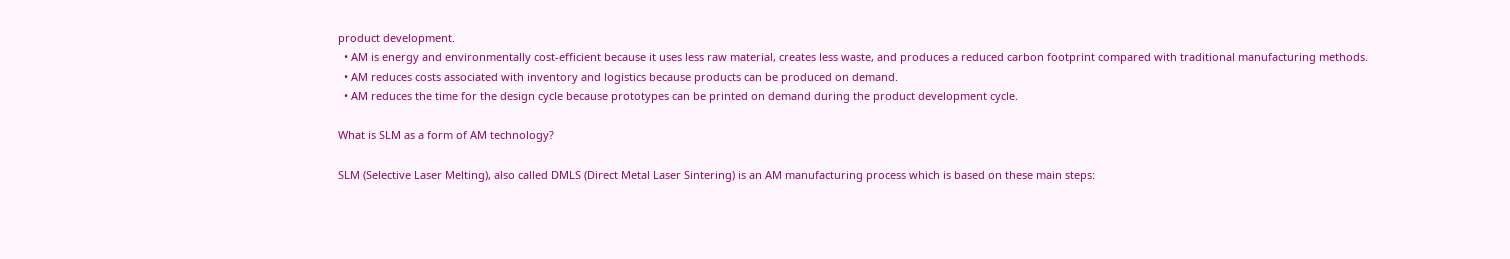product development.
  • AM is energy and environmentally cost-efficient because it uses less raw material, creates less waste, and produces a reduced carbon footprint compared with traditional manufacturing methods.
  • AM reduces costs associated with inventory and logistics because products can be produced on demand.
  • AM reduces the time for the design cycle because prototypes can be printed on demand during the product development cycle.

What is SLM as a form of AM technology?

SLM (Selective Laser Melting), also called DMLS (Direct Metal Laser Sintering) is an AM manufacturing process which is based on these main steps: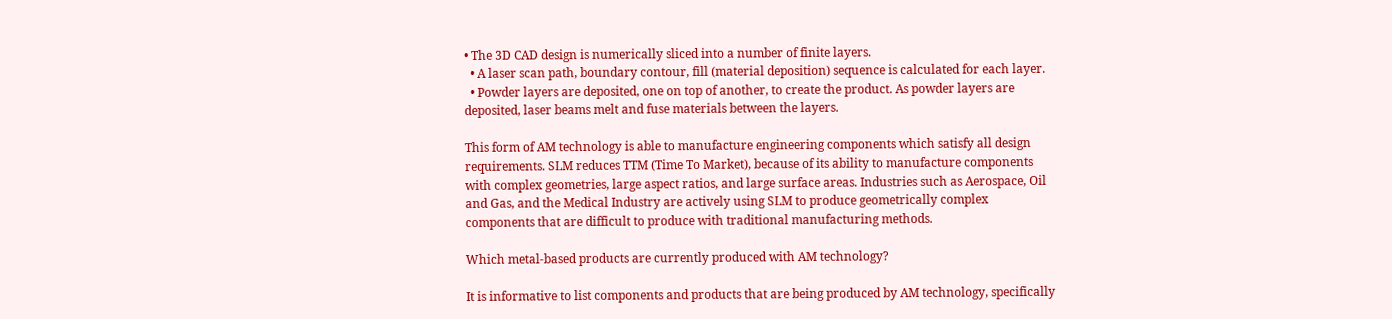• The 3D CAD design is numerically sliced into a number of finite layers.
  • A laser scan path, boundary contour, fill (material deposition) sequence is calculated for each layer.
  • Powder layers are deposited, one on top of another, to create the product. As powder layers are deposited, laser beams melt and fuse materials between the layers.

This form of AM technology is able to manufacture engineering components which satisfy all design requirements. SLM reduces TTM (Time To Market), because of its ability to manufacture components with complex geometries, large aspect ratios, and large surface areas. Industries such as Aerospace, Oil and Gas, and the Medical Industry are actively using SLM to produce geometrically complex components that are difficult to produce with traditional manufacturing methods.

Which metal-based products are currently produced with AM technology?

It is informative to list components and products that are being produced by AM technology, specifically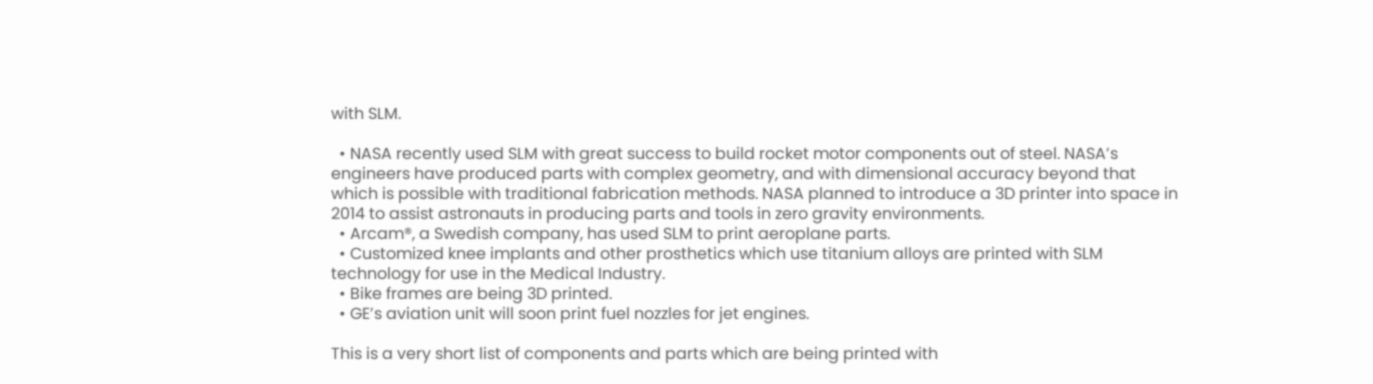with SLM.

  • NASA recently used SLM with great success to build rocket motor components out of steel. NASA’s engineers have produced parts with complex geometry, and with dimensional accuracy beyond that which is possible with traditional fabrication methods. NASA planned to introduce a 3D printer into space in 2014 to assist astronauts in producing parts and tools in zero gravity environments.
  • Arcam®, a Swedish company, has used SLM to print aeroplane parts.
  • Customized knee implants and other prosthetics which use titanium alloys are printed with SLM technology for use in the Medical Industry.
  • Bike frames are being 3D printed.
  • GE’s aviation unit will soon print fuel nozzles for jet engines.

This is a very short list of components and parts which are being printed with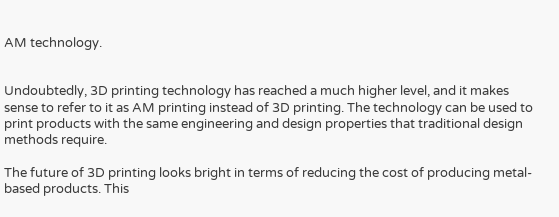AM technology.


Undoubtedly, 3D printing technology has reached a much higher level, and it makes sense to refer to it as AM printing instead of 3D printing. The technology can be used to print products with the same engineering and design properties that traditional design methods require.

The future of 3D printing looks bright in terms of reducing the cost of producing metal-based products. This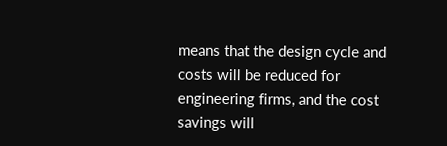means that the design cycle and costs will be reduced for engineering firms, and the cost savings will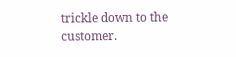trickle down to the customer.